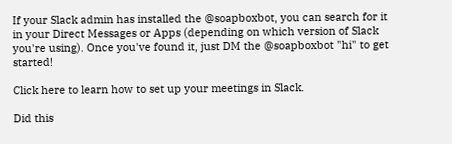If your Slack admin has installed the @soapboxbot, you can search for it in your Direct Messages or Apps (depending on which version of Slack you're using). Once you've found it, just DM the @soapboxbot "hi" to get started!

Click here to learn how to set up your meetings in Slack.

Did this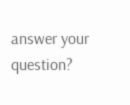answer your question?